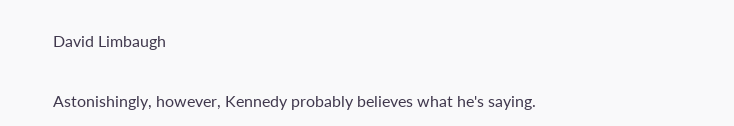David Limbaugh

Astonishingly, however, Kennedy probably believes what he's saying.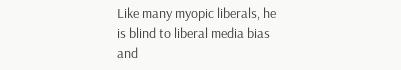Like many myopic liberals, he is blind to liberal media bias and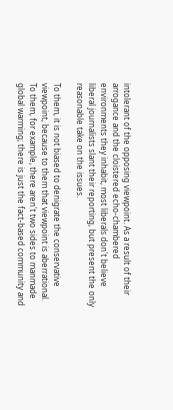intolerant of the opposing viewpoint. As a result of their arrogance and the cloistered echo-chambered environments they inhabit, most liberals don't believe liberal journalists slant their reporting, but present the only reasonable take on the issues.

To them, it is not biased to denigrate the conservative viewpoint, because to them that viewpoint is aberrational. To them, for example, there aren't two sides to manmade global warming; there is just the fact-based community and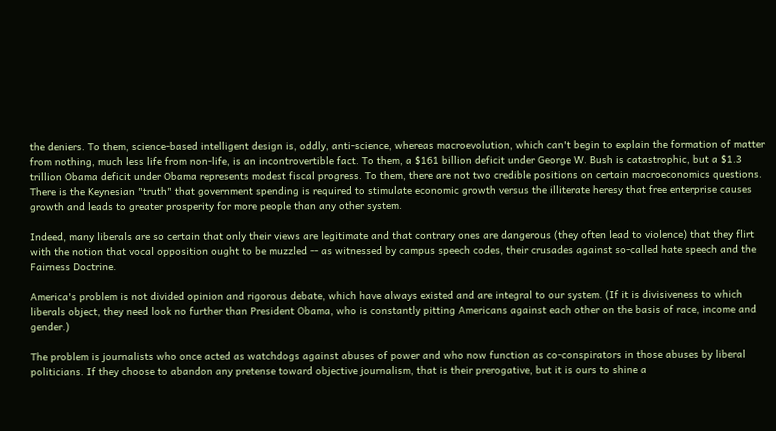the deniers. To them, science-based intelligent design is, oddly, anti-science, whereas macroevolution, which can't begin to explain the formation of matter from nothing, much less life from non-life, is an incontrovertible fact. To them, a $161 billion deficit under George W. Bush is catastrophic, but a $1.3 trillion Obama deficit under Obama represents modest fiscal progress. To them, there are not two credible positions on certain macroeconomics questions. There is the Keynesian "truth" that government spending is required to stimulate economic growth versus the illiterate heresy that free enterprise causes growth and leads to greater prosperity for more people than any other system.

Indeed, many liberals are so certain that only their views are legitimate and that contrary ones are dangerous (they often lead to violence) that they flirt with the notion that vocal opposition ought to be muzzled -- as witnessed by campus speech codes, their crusades against so-called hate speech and the Fairness Doctrine.

America's problem is not divided opinion and rigorous debate, which have always existed and are integral to our system. (If it is divisiveness to which liberals object, they need look no further than President Obama, who is constantly pitting Americans against each other on the basis of race, income and gender.)

The problem is journalists who once acted as watchdogs against abuses of power and who now function as co-conspirators in those abuses by liberal politicians. If they choose to abandon any pretense toward objective journalism, that is their prerogative, but it is ours to shine a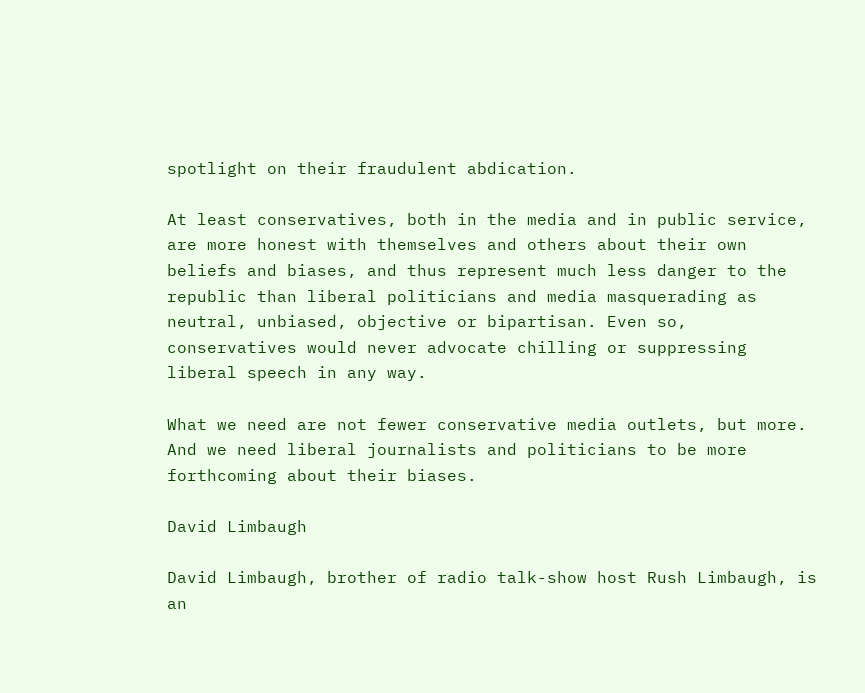spotlight on their fraudulent abdication.

At least conservatives, both in the media and in public service, are more honest with themselves and others about their own beliefs and biases, and thus represent much less danger to the republic than liberal politicians and media masquerading as neutral, unbiased, objective or bipartisan. Even so, conservatives would never advocate chilling or suppressing liberal speech in any way.

What we need are not fewer conservative media outlets, but more. And we need liberal journalists and politicians to be more forthcoming about their biases.

David Limbaugh

David Limbaugh, brother of radio talk-show host Rush Limbaugh, is an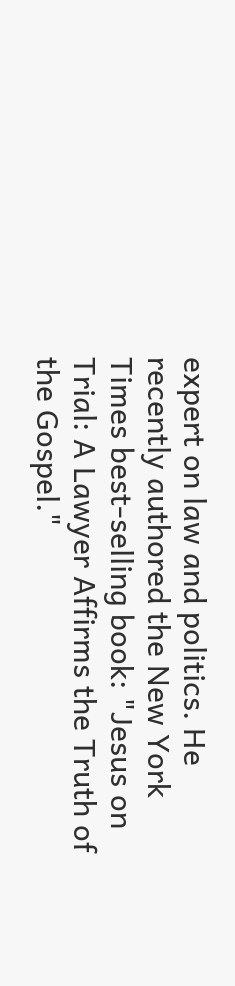expert on law and politics. He recently authored the New York Times best-selling book: "Jesus on Trial: A Lawyer Affirms the Truth of the Gospel."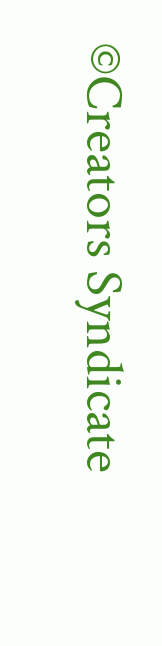©Creators Syndicate